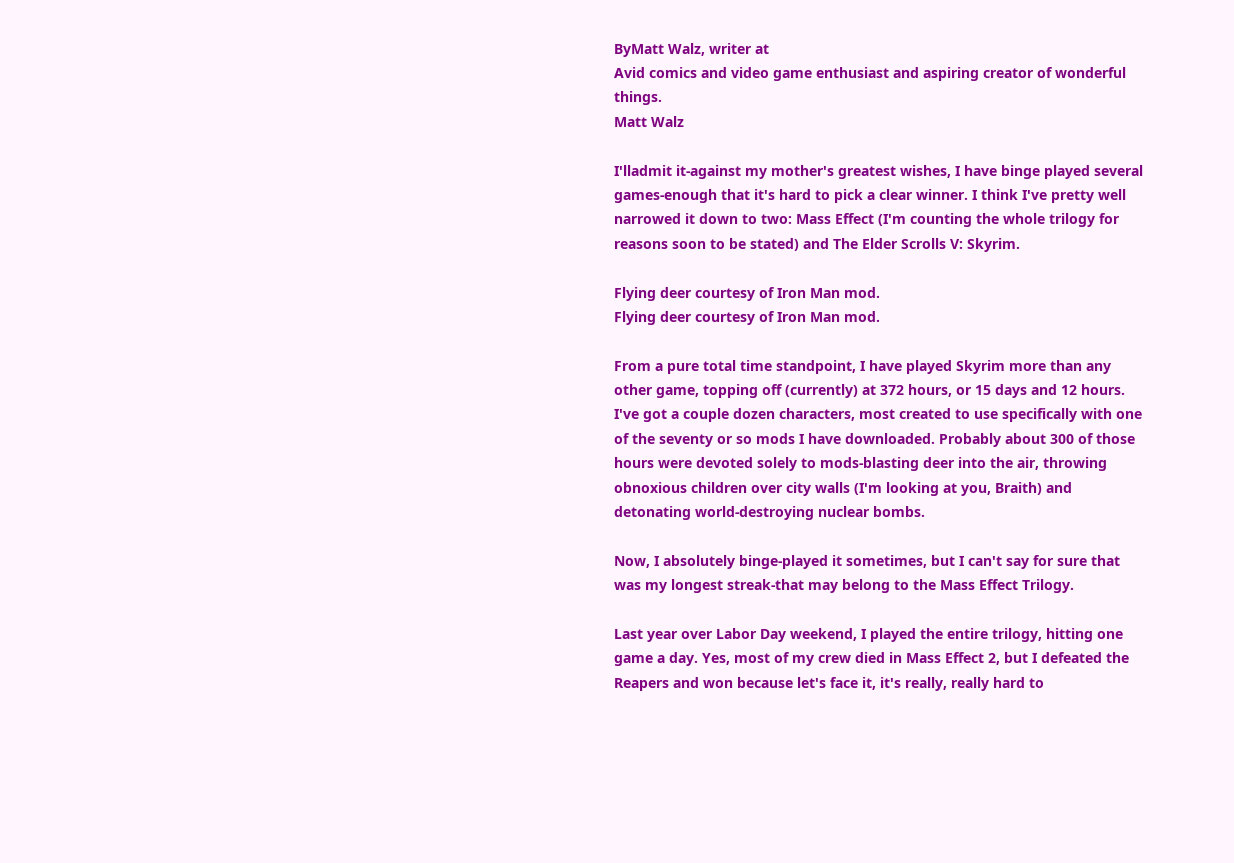ByMatt Walz, writer at
Avid comics and video game enthusiast and aspiring creator of wonderful things.
Matt Walz

I'lladmit it-against my mother's greatest wishes, I have binge played several games-enough that it's hard to pick a clear winner. I think I've pretty well narrowed it down to two: Mass Effect (I'm counting the whole trilogy for reasons soon to be stated) and The Elder Scrolls V: Skyrim.

Flying deer courtesy of Iron Man mod.
Flying deer courtesy of Iron Man mod.

From a pure total time standpoint, I have played Skyrim more than any other game, topping off (currently) at 372 hours, or 15 days and 12 hours. I've got a couple dozen characters, most created to use specifically with one of the seventy or so mods I have downloaded. Probably about 300 of those hours were devoted solely to mods-blasting deer into the air, throwing obnoxious children over city walls (I'm looking at you, Braith) and detonating world-destroying nuclear bombs.

Now, I absolutely binge-played it sometimes, but I can't say for sure that was my longest streak-that may belong to the Mass Effect Trilogy.

Last year over Labor Day weekend, I played the entire trilogy, hitting one game a day. Yes, most of my crew died in Mass Effect 2, but I defeated the Reapers and won because let's face it, it's really, really hard to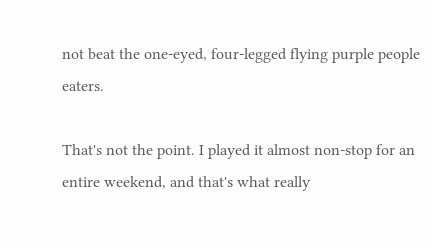not beat the one-eyed, four-legged flying purple people eaters.

That's not the point. I played it almost non-stop for an entire weekend, and that's what really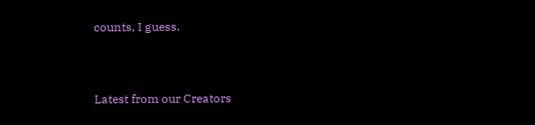counts, I guess.


Latest from our Creators